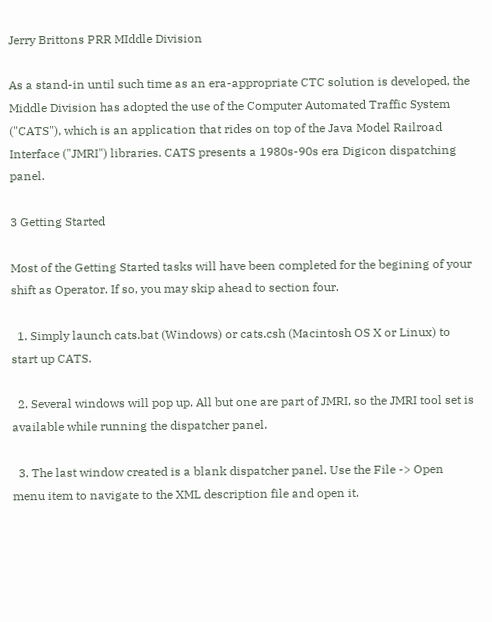Jerry Brittons PRR MIddle Division

As a stand-in until such time as an era-appropriate CTC solution is developed, the Middle Division has adopted the use of the Computer Automated Traffic System ("CATS"), which is an application that rides on top of the Java Model Railroad Interface ("JMRI") libraries. CATS presents a 1980s-90s era Digicon dispatching panel.

3 Getting Started

Most of the Getting Started tasks will have been completed for the begining of your shift as Operator. If so, you may skip ahead to section four.

  1. Simply launch cats.bat (Windows) or cats.csh (Macintosh OS X or Linux) to start up CATS.

  2. Several windows will pop up. All but one are part of JMRI, so the JMRI tool set is available while running the dispatcher panel.

  3. The last window created is a blank dispatcher panel. Use the File -> Open menu item to navigate to the XML description file and open it.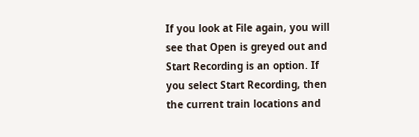If you look at File again, you will see that Open is greyed out and Start Recording is an option. If you select Start Recording, then the current train locations and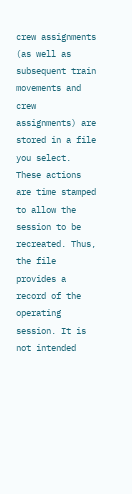crew assignments (as well as subsequent train movements and crew assignments) are stored in a file you select. These actions are time stamped to allow the session to be recreated. Thus, the file provides a record of the operating session. It is not intended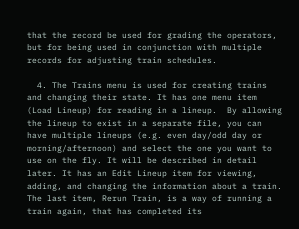that the record be used for grading the operators, but for being used in conjunction with multiple records for adjusting train schedules.

  4. The Trains menu is used for creating trains and changing their state. It has one menu item (Load Lineup) for reading in a lineup.  By allowing the lineup to exist in a separate file, you can have multiple lineups (e.g. even day/odd day or morning/afternoon) and select the one you want to use on the fly. It will be described in detail later. It has an Edit Lineup item for viewing, adding, and changing the information about a train. The last item, Rerun Train, is a way of running a train again, that has completed its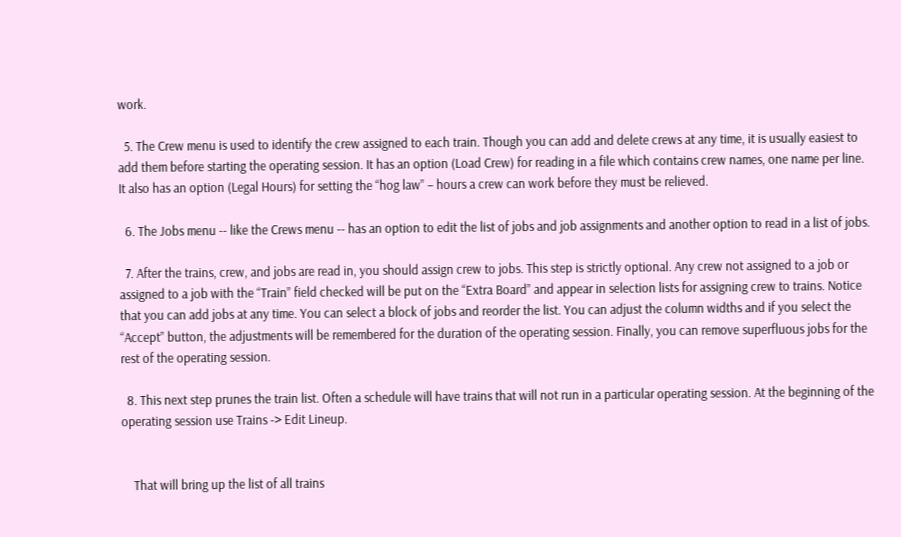work.

  5. The Crew menu is used to identify the crew assigned to each train. Though you can add and delete crews at any time, it is usually easiest to add them before starting the operating session. It has an option (Load Crew) for reading in a file which contains crew names, one name per line. It also has an option (Legal Hours) for setting the “hog law” – hours a crew can work before they must be relieved.

  6. The Jobs menu -- like the Crews menu -- has an option to edit the list of jobs and job assignments and another option to read in a list of jobs.

  7. After the trains, crew, and jobs are read in, you should assign crew to jobs. This step is strictly optional. Any crew not assigned to a job or assigned to a job with the “Train” field checked will be put on the “Extra Board” and appear in selection lists for assigning crew to trains. Notice that you can add jobs at any time. You can select a block of jobs and reorder the list. You can adjust the column widths and if you select the “Accept” button, the adjustments will be remembered for the duration of the operating session. Finally, you can remove superfluous jobs for the rest of the operating session.

  8. This next step prunes the train list. Often a schedule will have trains that will not run in a particular operating session. At the beginning of the operating session use Trains -> Edit Lineup.


    That will bring up the list of all trains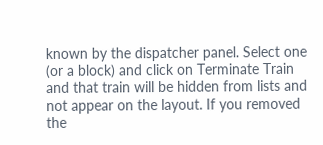known by the dispatcher panel. Select one (or a block) and click on Terminate Train and that train will be hidden from lists and not appear on the layout. If you removed the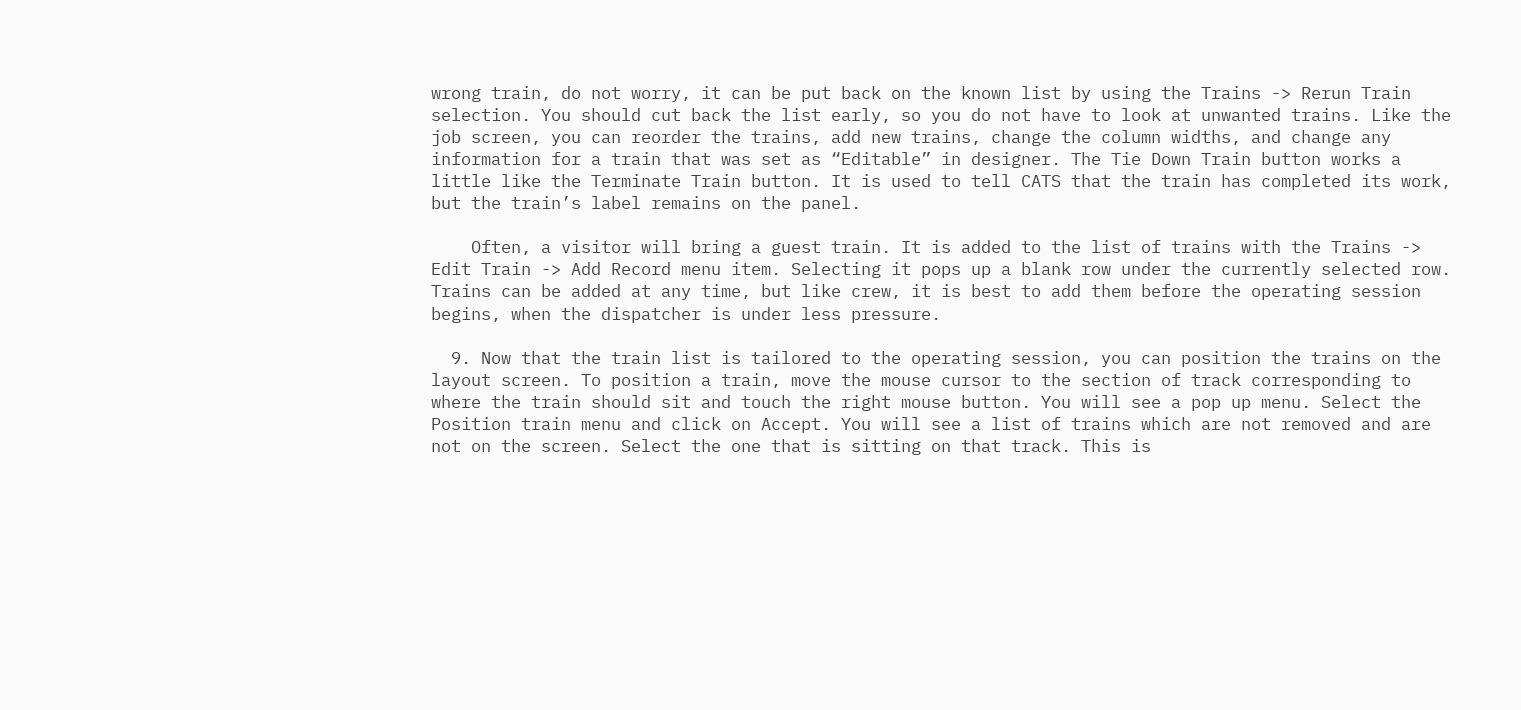wrong train, do not worry, it can be put back on the known list by using the Trains -> Rerun Train selection. You should cut back the list early, so you do not have to look at unwanted trains. Like the job screen, you can reorder the trains, add new trains, change the column widths, and change any information for a train that was set as “Editable” in designer. The Tie Down Train button works a little like the Terminate Train button. It is used to tell CATS that the train has completed its work, but the train’s label remains on the panel.

    Often, a visitor will bring a guest train. It is added to the list of trains with the Trains -> Edit Train -> Add Record menu item. Selecting it pops up a blank row under the currently selected row. Trains can be added at any time, but like crew, it is best to add them before the operating session begins, when the dispatcher is under less pressure.

  9. Now that the train list is tailored to the operating session, you can position the trains on the layout screen. To position a train, move the mouse cursor to the section of track corresponding to where the train should sit and touch the right mouse button. You will see a pop up menu. Select the Position train menu and click on Accept. You will see a list of trains which are not removed and are not on the screen. Select the one that is sitting on that track. This is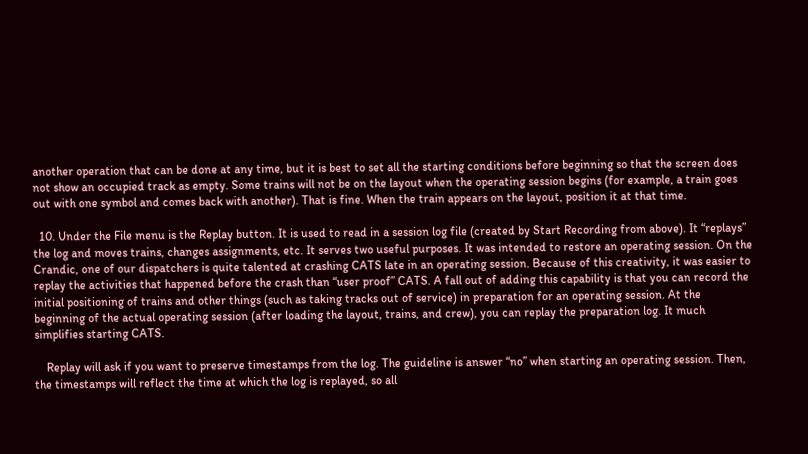another operation that can be done at any time, but it is best to set all the starting conditions before beginning so that the screen does not show an occupied track as empty. Some trains will not be on the layout when the operating session begins (for example, a train goes out with one symbol and comes back with another). That is fine. When the train appears on the layout, position it at that time.

  10. Under the File menu is the Replay button. It is used to read in a session log file (created by Start Recording from above). It “replays” the log and moves trains, changes assignments, etc. It serves two useful purposes. It was intended to restore an operating session. On the Crandic, one of our dispatchers is quite talented at crashing CATS late in an operating session. Because of this creativity, it was easier to replay the activities that happened before the crash than “user proof” CATS. A fall out of adding this capability is that you can record the initial positioning of trains and other things (such as taking tracks out of service) in preparation for an operating session. At the beginning of the actual operating session (after loading the layout, trains, and crew), you can replay the preparation log. It much simplifies starting CATS.

    Replay will ask if you want to preserve timestamps from the log. The guideline is answer “no” when starting an operating session. Then, the timestamps will reflect the time at which the log is replayed, so all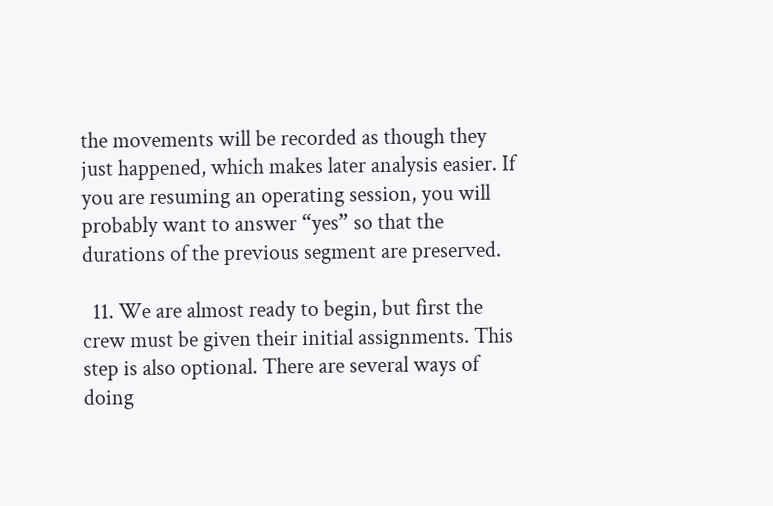the movements will be recorded as though they just happened, which makes later analysis easier. If you are resuming an operating session, you will probably want to answer “yes” so that the durations of the previous segment are preserved.

  11. We are almost ready to begin, but first the crew must be given their initial assignments. This step is also optional. There are several ways of doing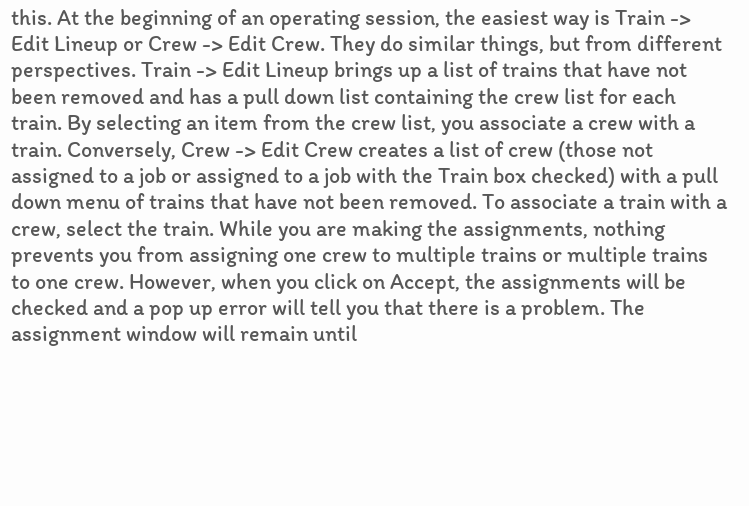this. At the beginning of an operating session, the easiest way is Train -> Edit Lineup or Crew -> Edit Crew. They do similar things, but from different perspectives. Train -> Edit Lineup brings up a list of trains that have not been removed and has a pull down list containing the crew list for each train. By selecting an item from the crew list, you associate a crew with a train. Conversely, Crew -> Edit Crew creates a list of crew (those not assigned to a job or assigned to a job with the Train box checked) with a pull down menu of trains that have not been removed. To associate a train with a crew, select the train. While you are making the assignments, nothing prevents you from assigning one crew to multiple trains or multiple trains to one crew. However, when you click on Accept, the assignments will be checked and a pop up error will tell you that there is a problem. The assignment window will remain until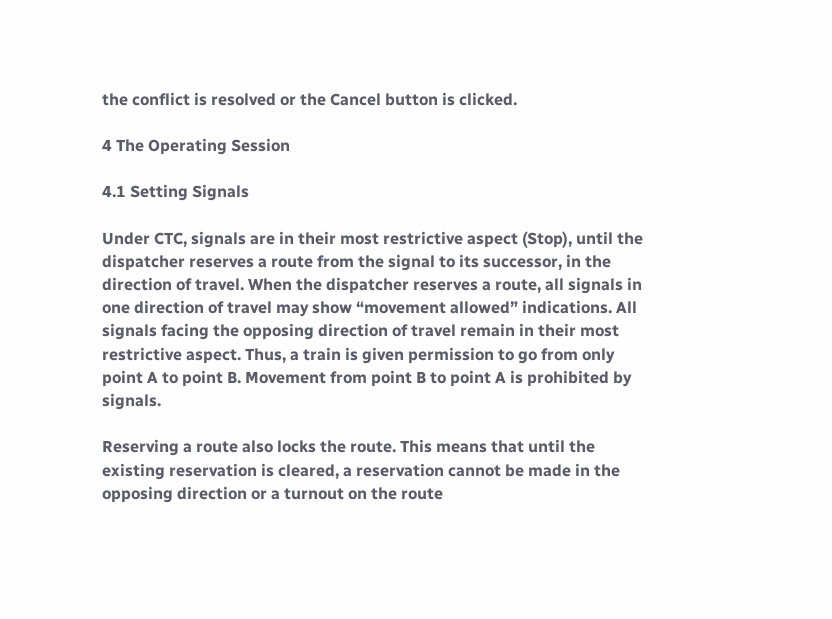the conflict is resolved or the Cancel button is clicked.

4 The Operating Session

4.1 Setting Signals

Under CTC, signals are in their most restrictive aspect (Stop), until the dispatcher reserves a route from the signal to its successor, in the direction of travel. When the dispatcher reserves a route, all signals in one direction of travel may show “movement allowed” indications. All signals facing the opposing direction of travel remain in their most restrictive aspect. Thus, a train is given permission to go from only point A to point B. Movement from point B to point A is prohibited by signals.

Reserving a route also locks the route. This means that until the existing reservation is cleared, a reservation cannot be made in the opposing direction or a turnout on the route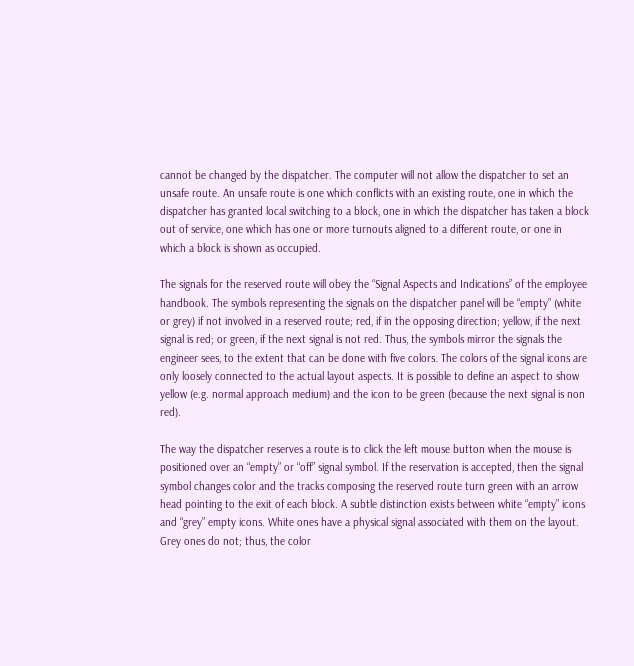cannot be changed by the dispatcher. The computer will not allow the dispatcher to set an unsafe route. An unsafe route is one which conflicts with an existing route, one in which the dispatcher has granted local switching to a block, one in which the dispatcher has taken a block out of service, one which has one or more turnouts aligned to a different route, or one in which a block is shown as occupied.

The signals for the reserved route will obey the “Signal Aspects and Indications” of the employee handbook. The symbols representing the signals on the dispatcher panel will be “empty” (white or grey) if not involved in a reserved route; red, if in the opposing direction; yellow, if the next signal is red; or green, if the next signal is not red. Thus, the symbols mirror the signals the engineer sees, to the extent that can be done with five colors. The colors of the signal icons are only loosely connected to the actual layout aspects. It is possible to define an aspect to show yellow (e.g. normal approach medium) and the icon to be green (because the next signal is non red).

The way the dispatcher reserves a route is to click the left mouse button when the mouse is positioned over an “empty” or “off” signal symbol. If the reservation is accepted, then the signal symbol changes color and the tracks composing the reserved route turn green with an arrow head pointing to the exit of each block. A subtle distinction exists between white “empty” icons and “grey” empty icons. White ones have a physical signal associated with them on the layout. Grey ones do not; thus, the color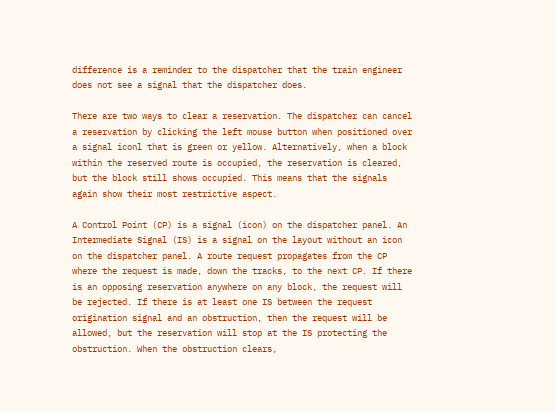difference is a reminder to the dispatcher that the train engineer does not see a signal that the dispatcher does.

There are two ways to clear a reservation. The dispatcher can cancel a reservation by clicking the left mouse button when positioned over a signal iconl that is green or yellow. Alternatively, when a block within the reserved route is occupied, the reservation is cleared, but the block still shows occupied. This means that the signals again show their most restrictive aspect.

A Control Point (CP) is a signal (icon) on the dispatcher panel. An Intermediate Signal (IS) is a signal on the layout without an icon on the dispatcher panel. A route request propagates from the CP where the request is made, down the tracks, to the next CP. If there is an opposing reservation anywhere on any block, the request will be rejected. If there is at least one IS between the request origination signal and an obstruction, then the request will be allowed, but the reservation will stop at the IS protecting the obstruction. When the obstruction clears,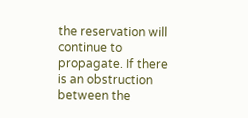the reservation will continue to propagate. If there is an obstruction between the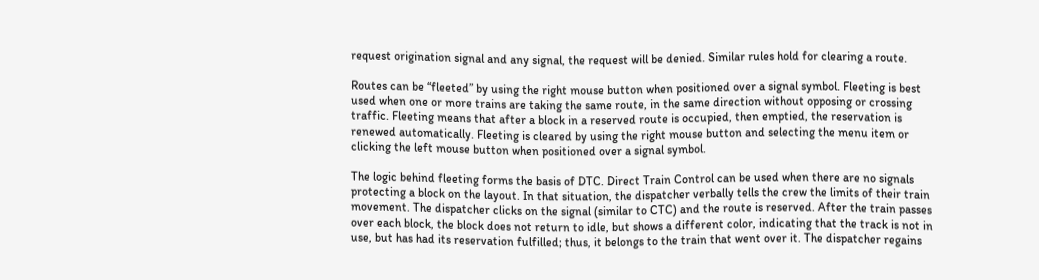request origination signal and any signal, the request will be denied. Similar rules hold for clearing a route.

Routes can be “fleeted” by using the right mouse button when positioned over a signal symbol. Fleeting is best used when one or more trains are taking the same route, in the same direction without opposing or crossing traffic. Fleeting means that after a block in a reserved route is occupied, then emptied, the reservation is renewed automatically. Fleeting is cleared by using the right mouse button and selecting the menu item or clicking the left mouse button when positioned over a signal symbol.

The logic behind fleeting forms the basis of DTC. Direct Train Control can be used when there are no signals protecting a block on the layout. In that situation, the dispatcher verbally tells the crew the limits of their train movement. The dispatcher clicks on the signal (similar to CTC) and the route is reserved. After the train passes over each block, the block does not return to idle, but shows a different color, indicating that the track is not in use, but has had its reservation fulfilled; thus, it belongs to the train that went over it. The dispatcher regains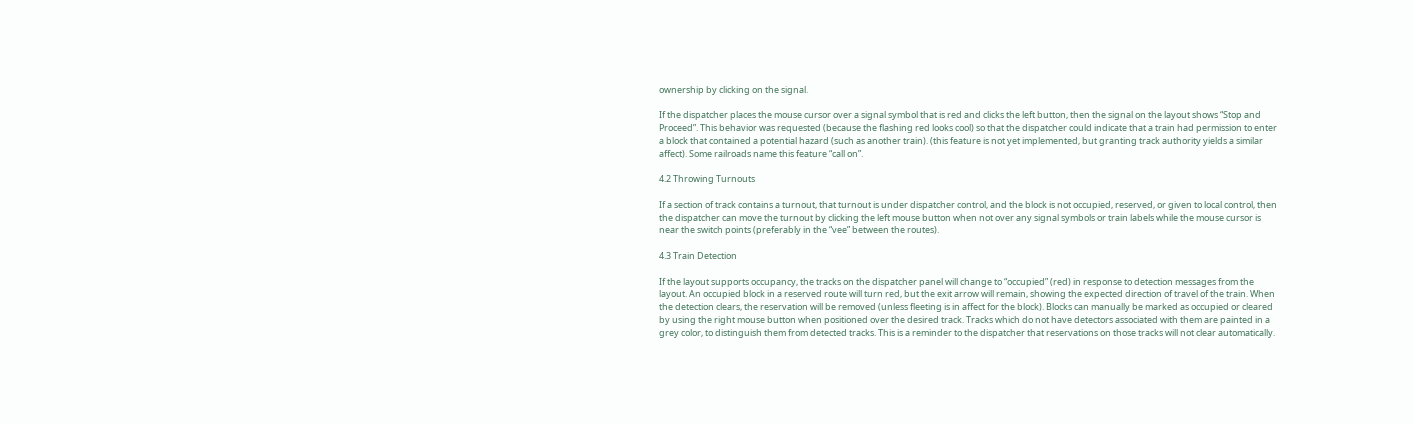ownership by clicking on the signal.

If the dispatcher places the mouse cursor over a signal symbol that is red and clicks the left button, then the signal on the layout shows “Stop and Proceed”. This behavior was requested (because the flashing red looks cool) so that the dispatcher could indicate that a train had permission to enter a block that contained a potential hazard (such as another train). (this feature is not yet implemented, but granting track authority yields a similar affect). Some railroads name this feature “call on”.

4.2 Throwing Turnouts

If a section of track contains a turnout, that turnout is under dispatcher control, and the block is not occupied, reserved, or given to local control, then the dispatcher can move the turnout by clicking the left mouse button when not over any signal symbols or train labels while the mouse cursor is near the switch points (preferably in the “vee” between the routes).

4.3 Train Detection

If the layout supports occupancy, the tracks on the dispatcher panel will change to “occupied” (red) in response to detection messages from the layout. An occupied block in a reserved route will turn red, but the exit arrow will remain, showing the expected direction of travel of the train. When the detection clears, the reservation will be removed (unless fleeting is in affect for the block). Blocks can manually be marked as occupied or cleared by using the right mouse button when positioned over the desired track. Tracks which do not have detectors associated with them are painted in a grey color, to distinguish them from detected tracks. This is a reminder to the dispatcher that reservations on those tracks will not clear automatically.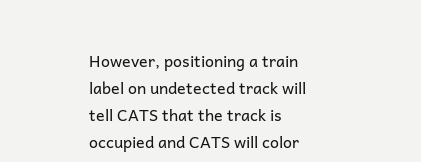However, positioning a train label on undetected track will tell CATS that the track is occupied and CATS will color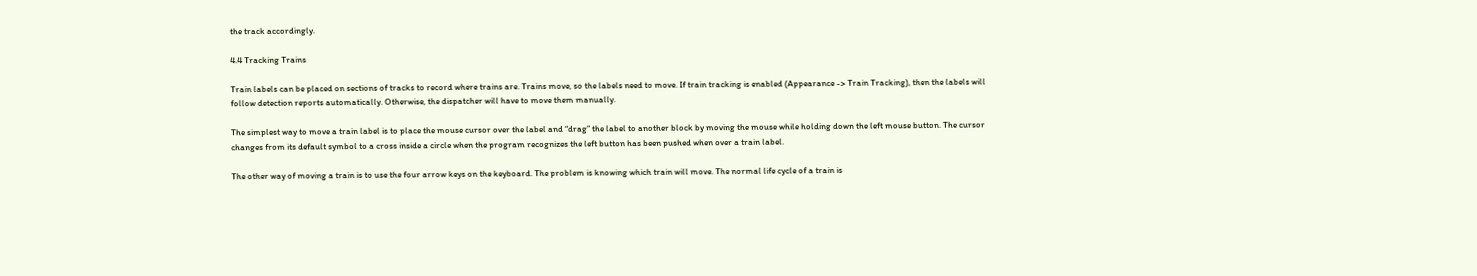the track accordingly.

4.4 Tracking Trains

Train labels can be placed on sections of tracks to record where trains are. Trains move, so the labels need to move. If train tracking is enabled (Appearance -> Train Tracking), then the labels will follow detection reports automatically. Otherwise, the dispatcher will have to move them manually.

The simplest way to move a train label is to place the mouse cursor over the label and “drag” the label to another block by moving the mouse while holding down the left mouse button. The cursor changes from its default symbol to a cross inside a circle when the program recognizes the left button has been pushed when over a train label.

The other way of moving a train is to use the four arrow keys on the keyboard. The problem is knowing which train will move. The normal life cycle of a train is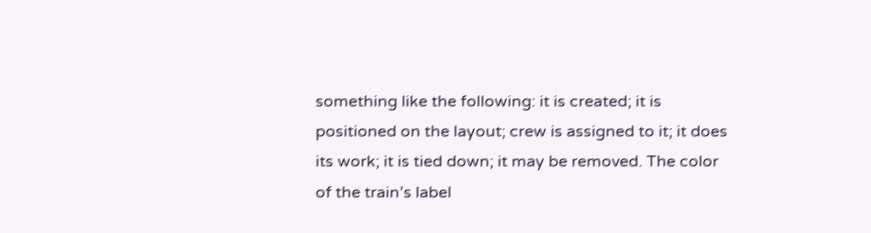something like the following: it is created; it is positioned on the layout; crew is assigned to it; it does its work; it is tied down; it may be removed. The color of the train’s label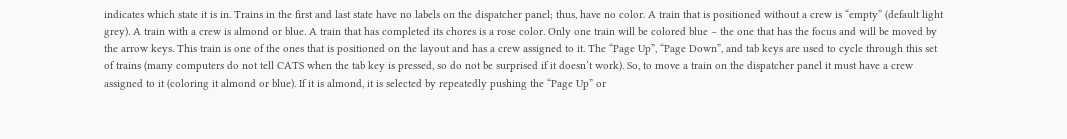indicates which state it is in. Trains in the first and last state have no labels on the dispatcher panel; thus, have no color. A train that is positioned without a crew is “empty” (default light grey). A train with a crew is almond or blue. A train that has completed its chores is a rose color. Only one train will be colored blue – the one that has the focus and will be moved by the arrow keys. This train is one of the ones that is positioned on the layout and has a crew assigned to it. The “Page Up”, “Page Down”, and tab keys are used to cycle through this set of trains (many computers do not tell CATS when the tab key is pressed, so do not be surprised if it doesn’t work). So, to move a train on the dispatcher panel it must have a crew assigned to it (coloring it almond or blue). If it is almond, it is selected by repeatedly pushing the “Page Up” or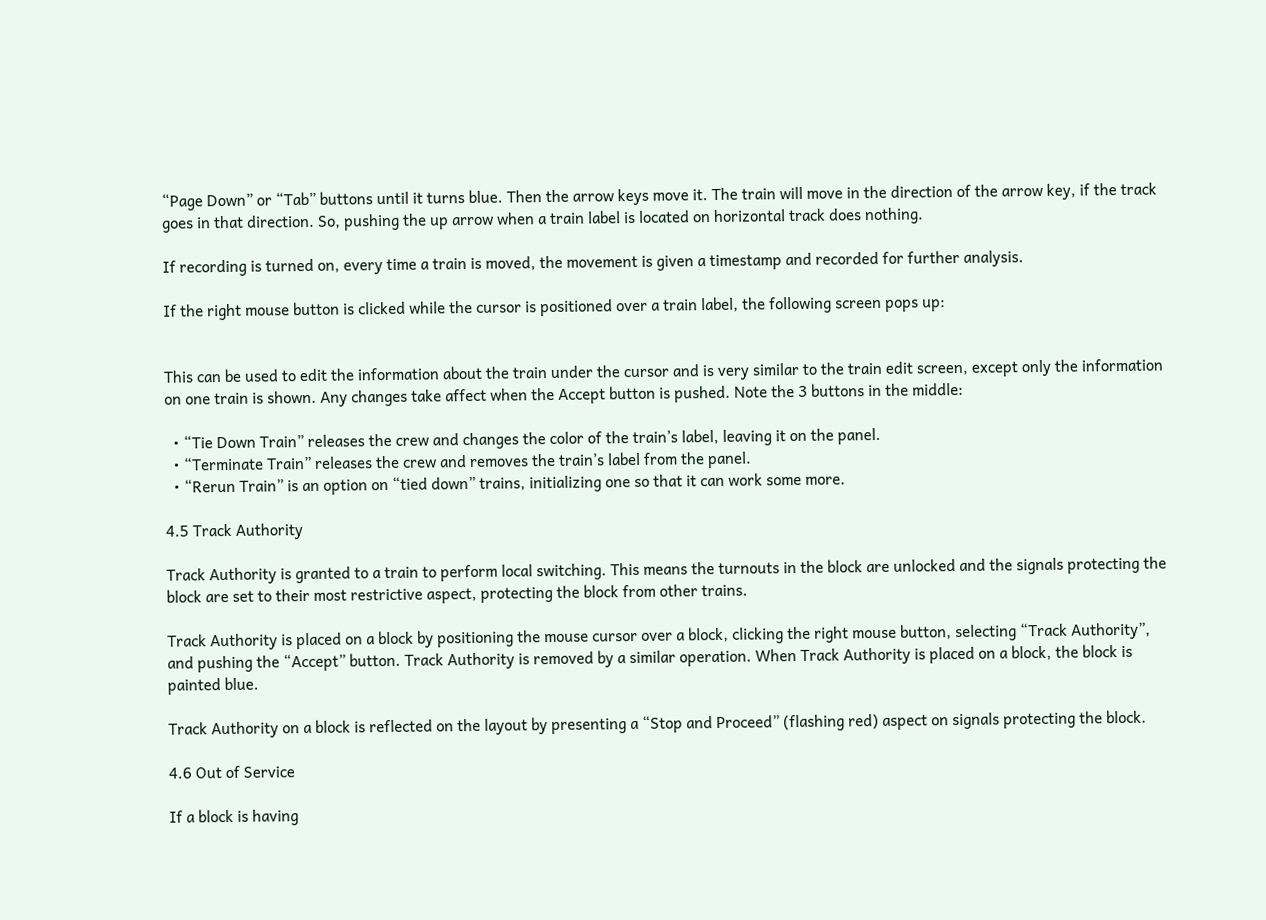“Page Down” or “Tab” buttons until it turns blue. Then the arrow keys move it. The train will move in the direction of the arrow key, if the track goes in that direction. So, pushing the up arrow when a train label is located on horizontal track does nothing.

If recording is turned on, every time a train is moved, the movement is given a timestamp and recorded for further analysis.

If the right mouse button is clicked while the cursor is positioned over a train label, the following screen pops up:


This can be used to edit the information about the train under the cursor and is very similar to the train edit screen, except only the information on one train is shown. Any changes take affect when the Accept button is pushed. Note the 3 buttons in the middle:

  • “Tie Down Train” releases the crew and changes the color of the train’s label, leaving it on the panel.
  • “Terminate Train” releases the crew and removes the train’s label from the panel.
  • “Rerun Train” is an option on “tied down” trains, initializing one so that it can work some more.

4.5 Track Authority

Track Authority is granted to a train to perform local switching. This means the turnouts in the block are unlocked and the signals protecting the block are set to their most restrictive aspect, protecting the block from other trains.

Track Authority is placed on a block by positioning the mouse cursor over a block, clicking the right mouse button, selecting “Track Authority”, and pushing the “Accept” button. Track Authority is removed by a similar operation. When Track Authority is placed on a block, the block is painted blue.

Track Authority on a block is reflected on the layout by presenting a “Stop and Proceed” (flashing red) aspect on signals protecting the block.

4.6 Out of Service

If a block is having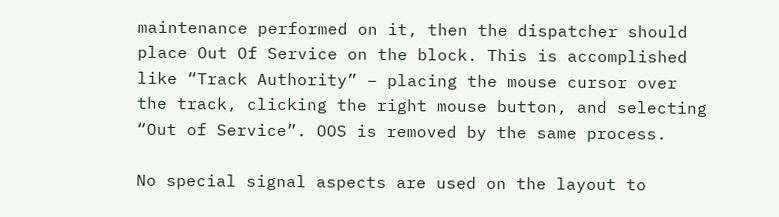maintenance performed on it, then the dispatcher should place Out Of Service on the block. This is accomplished like “Track Authority” – placing the mouse cursor over the track, clicking the right mouse button, and selecting “Out of Service”. OOS is removed by the same process.

No special signal aspects are used on the layout to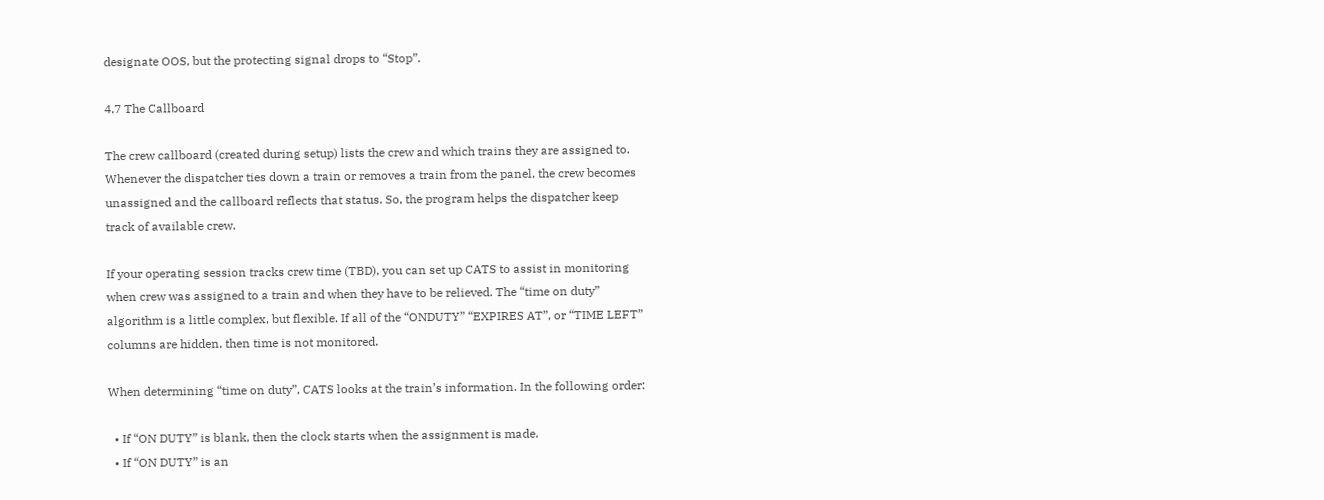designate OOS, but the protecting signal drops to “Stop”.

4.7 The Callboard

The crew callboard (created during setup) lists the crew and which trains they are assigned to. Whenever the dispatcher ties down a train or removes a train from the panel, the crew becomes unassigned and the callboard reflects that status. So, the program helps the dispatcher keep track of available crew.

If your operating session tracks crew time (TBD), you can set up CATS to assist in monitoring when crew was assigned to a train and when they have to be relieved. The “time on duty” algorithm is a little complex, but flexible. If all of the “ONDUTY” “EXPIRES AT”, or “TIME LEFT” columns are hidden, then time is not monitored.

When determining “time on duty”, CATS looks at the train’s information. In the following order:

  • If “ON DUTY” is blank, then the clock starts when the assignment is made.
  • If “ON DUTY” is an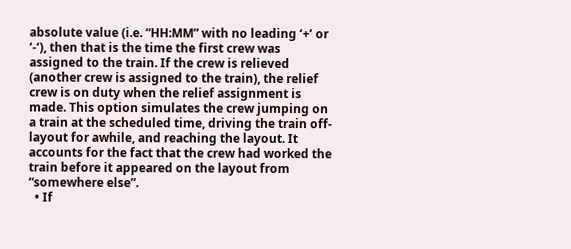absolute value (i.e. “HH:MM” with no leading ‘+’ or ‘-‘), then that is the time the first crew was assigned to the train. If the crew is relieved (another crew is assigned to the train), the relief crew is on duty when the relief assignment is made. This option simulates the crew jumping on a train at the scheduled time, driving the train off-layout for awhile, and reaching the layout. It accounts for the fact that the crew had worked the train before it appeared on the layout from “somewhere else”.
  • If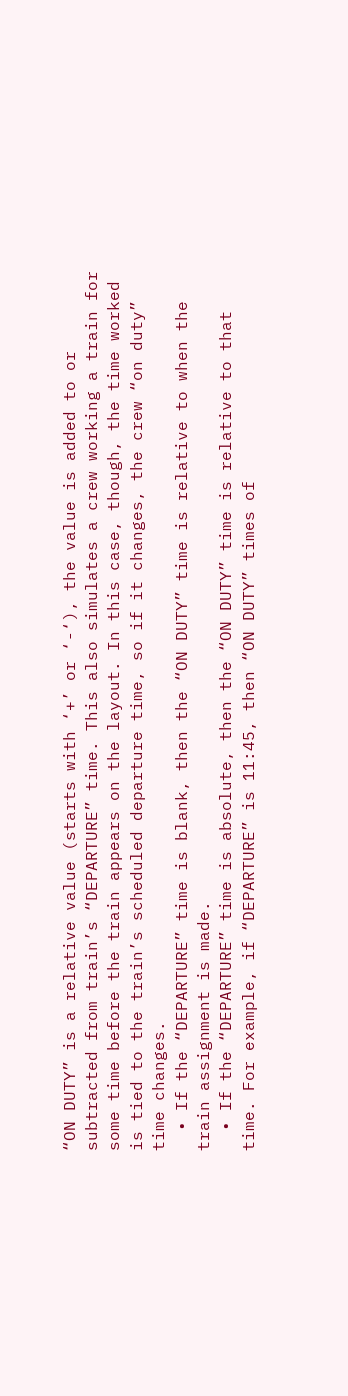“ON DUTY” is a relative value (starts with ‘+’ or ‘-‘), the value is added to or subtracted from train’s “DEPARTURE” time. This also simulates a crew working a train for some time before the train appears on the layout. In this case, though, the time worked is tied to the train’s scheduled departure time, so if it changes, the crew “on duty” time changes.
  • If the “DEPARTURE” time is blank, then the “ON DUTY” time is relative to when the train assignment is made.
  • If the “DEPARTURE” time is absolute, then the “ON DUTY” time is relative to that time. For example, if “DEPARTURE” is 11:45, then “ON DUTY” times of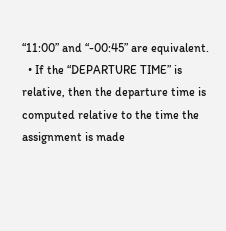“11:00” and “-00:45” are equivalent.
  • If the “DEPARTURE TIME” is relative, then the departure time is computed relative to the time the assignment is made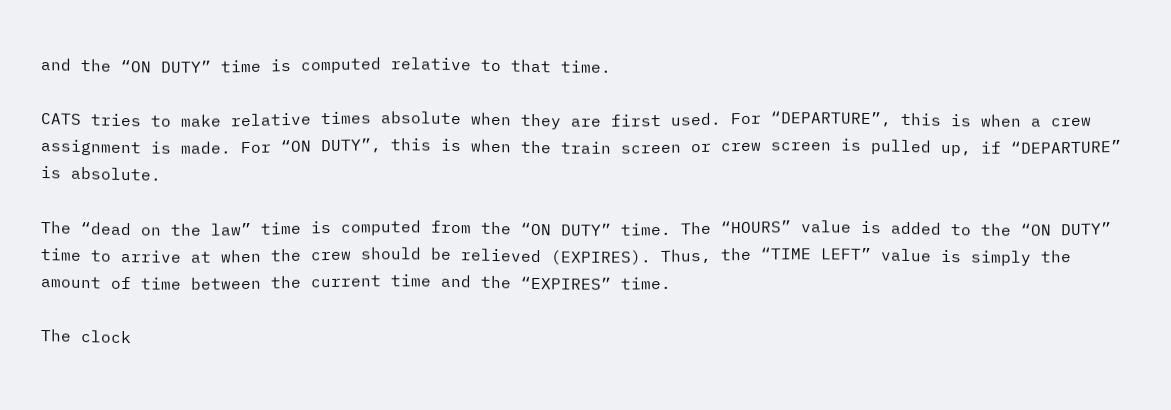and the “ON DUTY” time is computed relative to that time.

CATS tries to make relative times absolute when they are first used. For “DEPARTURE”, this is when a crew assignment is made. For “ON DUTY”, this is when the train screen or crew screen is pulled up, if “DEPARTURE” is absolute.

The “dead on the law” time is computed from the “ON DUTY” time. The “HOURS” value is added to the “ON DUTY” time to arrive at when the crew should be relieved (EXPIRES). Thus, the “TIME LEFT” value is simply the amount of time between the current time and the “EXPIRES” time.

The clock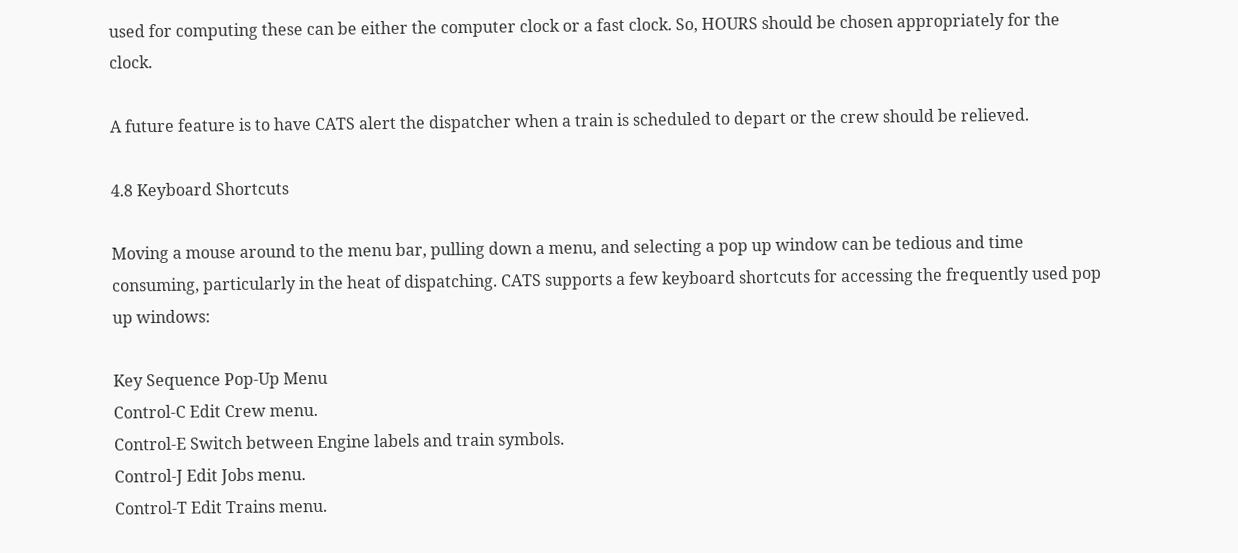used for computing these can be either the computer clock or a fast clock. So, HOURS should be chosen appropriately for the clock.

A future feature is to have CATS alert the dispatcher when a train is scheduled to depart or the crew should be relieved.

4.8 Keyboard Shortcuts

Moving a mouse around to the menu bar, pulling down a menu, and selecting a pop up window can be tedious and time consuming, particularly in the heat of dispatching. CATS supports a few keyboard shortcuts for accessing the frequently used pop up windows:

Key Sequence Pop-Up Menu
Control-C Edit Crew menu.
Control-E Switch between Engine labels and train symbols.
Control-J Edit Jobs menu.
Control-T Edit Trains menu.